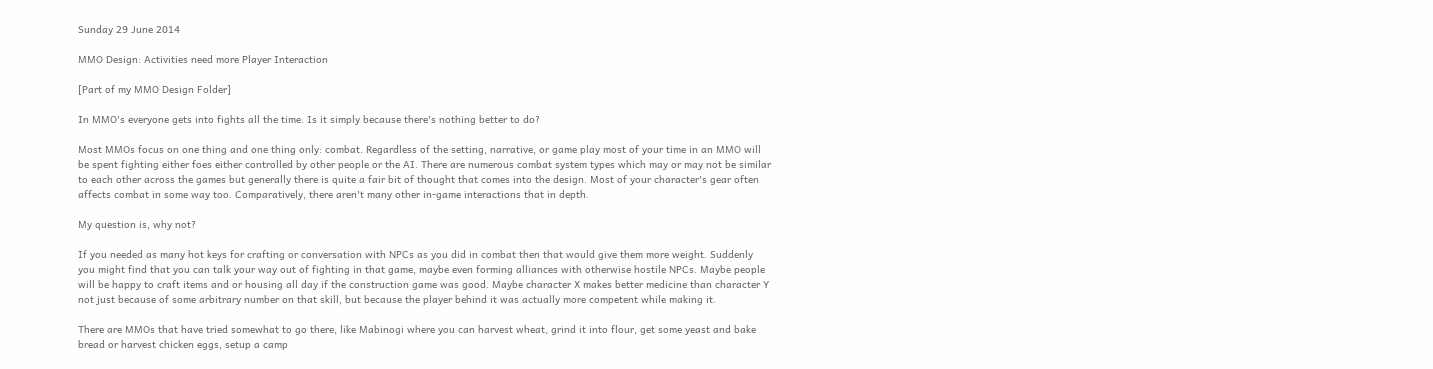Sunday 29 June 2014

MMO Design: Activities need more Player Interaction

[Part of my MMO Design Folder]

In MMO's everyone gets into fights all the time. Is it simply because there's nothing better to do?

Most MMOs focus on one thing and one thing only: combat. Regardless of the setting, narrative, or game play most of your time in an MMO will be spent fighting either foes either controlled by other people or the AI. There are numerous combat system types which may or may not be similar to each other across the games but generally there is quite a fair bit of thought that comes into the design. Most of your character's gear often affects combat in some way too. Comparatively, there aren't many other in-game interactions that in depth.

My question is, why not?

If you needed as many hot keys for crafting or conversation with NPCs as you did in combat then that would give them more weight. Suddenly you might find that you can talk your way out of fighting in that game, maybe even forming alliances with otherwise hostile NPCs. Maybe people will be happy to craft items and or housing all day if the construction game was good. Maybe character X makes better medicine than character Y not just because of some arbitrary number on that skill, but because the player behind it was actually more competent while making it.

There are MMOs that have tried somewhat to go there, like Mabinogi where you can harvest wheat, grind it into flour, get some yeast and bake bread or harvest chicken eggs, setup a camp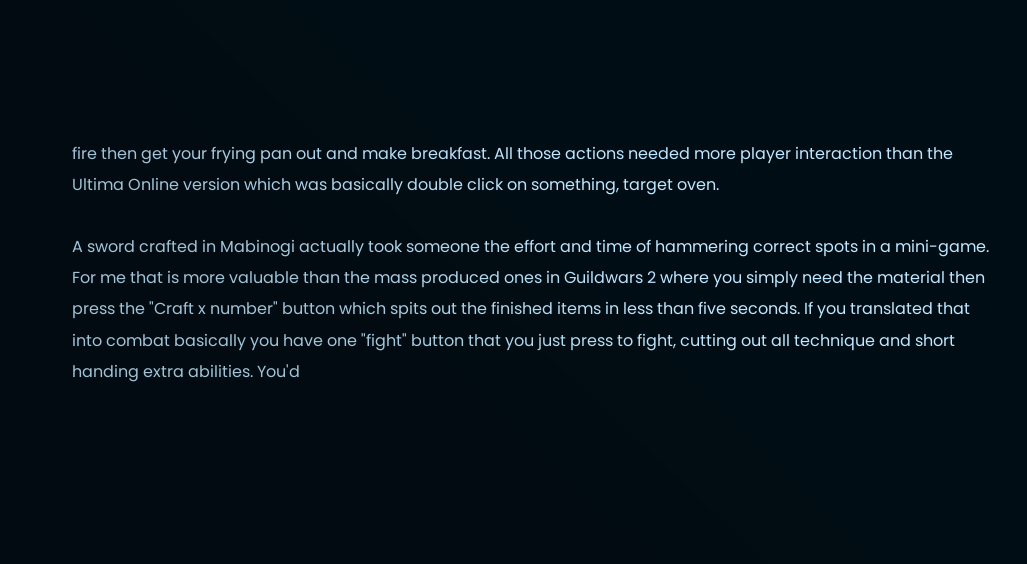fire then get your frying pan out and make breakfast. All those actions needed more player interaction than the Ultima Online version which was basically double click on something, target oven.

A sword crafted in Mabinogi actually took someone the effort and time of hammering correct spots in a mini-game. For me that is more valuable than the mass produced ones in Guildwars 2 where you simply need the material then press the "Craft x number" button which spits out the finished items in less than five seconds. If you translated that into combat basically you have one "fight" button that you just press to fight, cutting out all technique and short handing extra abilities. You'd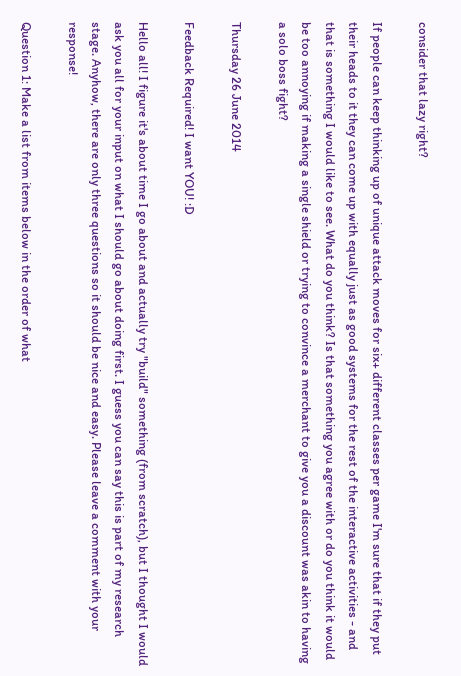consider that lazy right?

If people can keep thinking up of unique attack moves for six+ different classes per game I'm sure that if they put their heads to it they can come up with equally just as good systems for the rest of the interactive activities - and that is something I would like to see. What do you think? Is that something you agree with or do you think it would be too annoying if making a single shield or trying to convince a merchant to give you a discount was akin to having a solo boss fight?

Thursday 26 June 2014

Feedback Required! I want YOU! :D

Hello all! I figure it's about time I go about and actually try "build" something (from scratch), but I thought I would ask you all for your input on what I should go about doing first. I guess you can say this is part of my research stage. Anyhow, there are only three questions so it should be nice and easy. Please leave a comment with your response!

Question 1: Make a list from items below in the order of what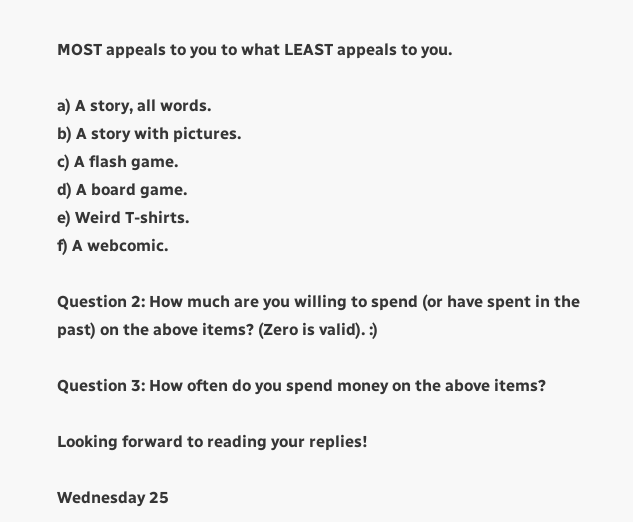MOST appeals to you to what LEAST appeals to you.

a) A story, all words.
b) A story with pictures.
c) A flash game.
d) A board game.
e) Weird T-shirts.
f) A webcomic.

Question 2: How much are you willing to spend (or have spent in the past) on the above items? (Zero is valid). :)

Question 3: How often do you spend money on the above items?

Looking forward to reading your replies!

Wednesday 25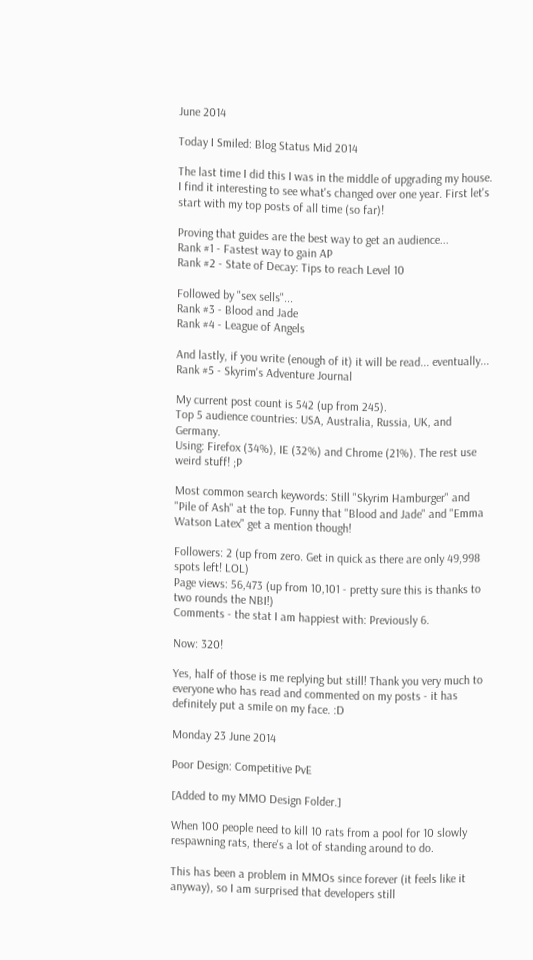June 2014

Today I Smiled: Blog Status Mid 2014

The last time I did this I was in the middle of upgrading my house. I find it interesting to see what's changed over one year. First let's start with my top posts of all time (so far)!

Proving that guides are the best way to get an audience...
Rank #1 - Fastest way to gain AP
Rank #2 - State of Decay: Tips to reach Level 10

Followed by "sex sells"...
Rank #3 - Blood and Jade
Rank #4 - League of Angels

And lastly, if you write (enough of it) it will be read... eventually...
Rank #5 - Skyrim's Adventure Journal

My current post count is 542 (up from 245).
Top 5 audience countries: USA, Australia, Russia, UK, and Germany.
Using: Firefox (34%), IE (32%) and Chrome (21%). The rest use weird stuff! ;P

Most common search keywords: Still "Skyrim Hamburger" and "Pile of Ash" at the top. Funny that "Blood and Jade" and "Emma Watson Latex" get a mention though!

Followers: 2 (up from zero. Get in quick as there are only 49,998 spots left! LOL)
Page views: 56,473 (up from 10,101 - pretty sure this is thanks to two rounds the NBI!)
Comments - the stat I am happiest with: Previously 6.

Now: 320!

Yes, half of those is me replying but still! Thank you very much to everyone who has read and commented on my posts - it has definitely put a smile on my face. :D

Monday 23 June 2014

Poor Design: Competitive PvE

[Added to my MMO Design Folder.]

When 100 people need to kill 10 rats from a pool for 10 slowly respawning rats, there's a lot of standing around to do.

This has been a problem in MMOs since forever (it feels like it anyway), so I am surprised that developers still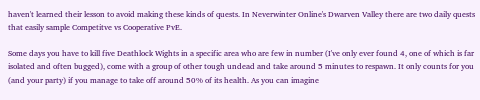haven't learned their lesson to avoid making these kinds of quests. In Neverwinter Online's Dwarven Valley there are two daily quests that easily sample Competitve vs Cooperative PvE.

Some days you have to kill five Deathlock Wights in a specific area who are few in number (I've only ever found 4, one of which is far isolated and often bugged), come with a group of other tough undead and take around 5 minutes to respawn. It only counts for you (and your party) if you manage to take off around 50% of its health. As you can imagine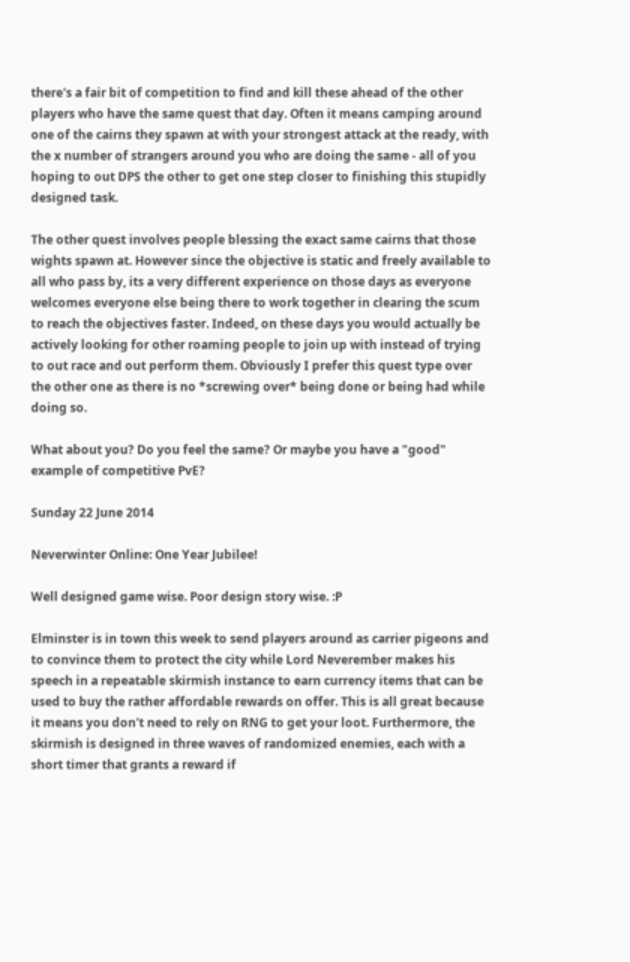there's a fair bit of competition to find and kill these ahead of the other players who have the same quest that day. Often it means camping around one of the cairns they spawn at with your strongest attack at the ready, with the x number of strangers around you who are doing the same - all of you hoping to out DPS the other to get one step closer to finishing this stupidly designed task.

The other quest involves people blessing the exact same cairns that those wights spawn at. However since the objective is static and freely available to all who pass by, its a very different experience on those days as everyone welcomes everyone else being there to work together in clearing the scum to reach the objectives faster. Indeed, on these days you would actually be actively looking for other roaming people to join up with instead of trying to out race and out perform them. Obviously I prefer this quest type over the other one as there is no *screwing over* being done or being had while doing so.

What about you? Do you feel the same? Or maybe you have a "good" example of competitive PvE?

Sunday 22 June 2014

Neverwinter Online: One Year Jubilee!

Well designed game wise. Poor design story wise. :P

Elminster is in town this week to send players around as carrier pigeons and to convince them to protect the city while Lord Neverember makes his speech in a repeatable skirmish instance to earn currency items that can be used to buy the rather affordable rewards on offer. This is all great because it means you don't need to rely on RNG to get your loot. Furthermore, the skirmish is designed in three waves of randomized enemies, each with a short timer that grants a reward if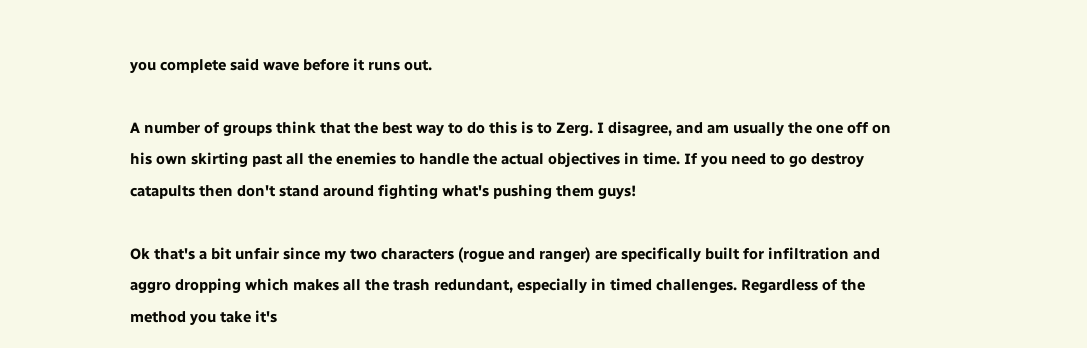you complete said wave before it runs out.

A number of groups think that the best way to do this is to Zerg. I disagree, and am usually the one off on his own skirting past all the enemies to handle the actual objectives in time. If you need to go destroy catapults then don't stand around fighting what's pushing them guys!

Ok that's a bit unfair since my two characters (rogue and ranger) are specifically built for infiltration and aggro dropping which makes all the trash redundant, especially in timed challenges. Regardless of the method you take it's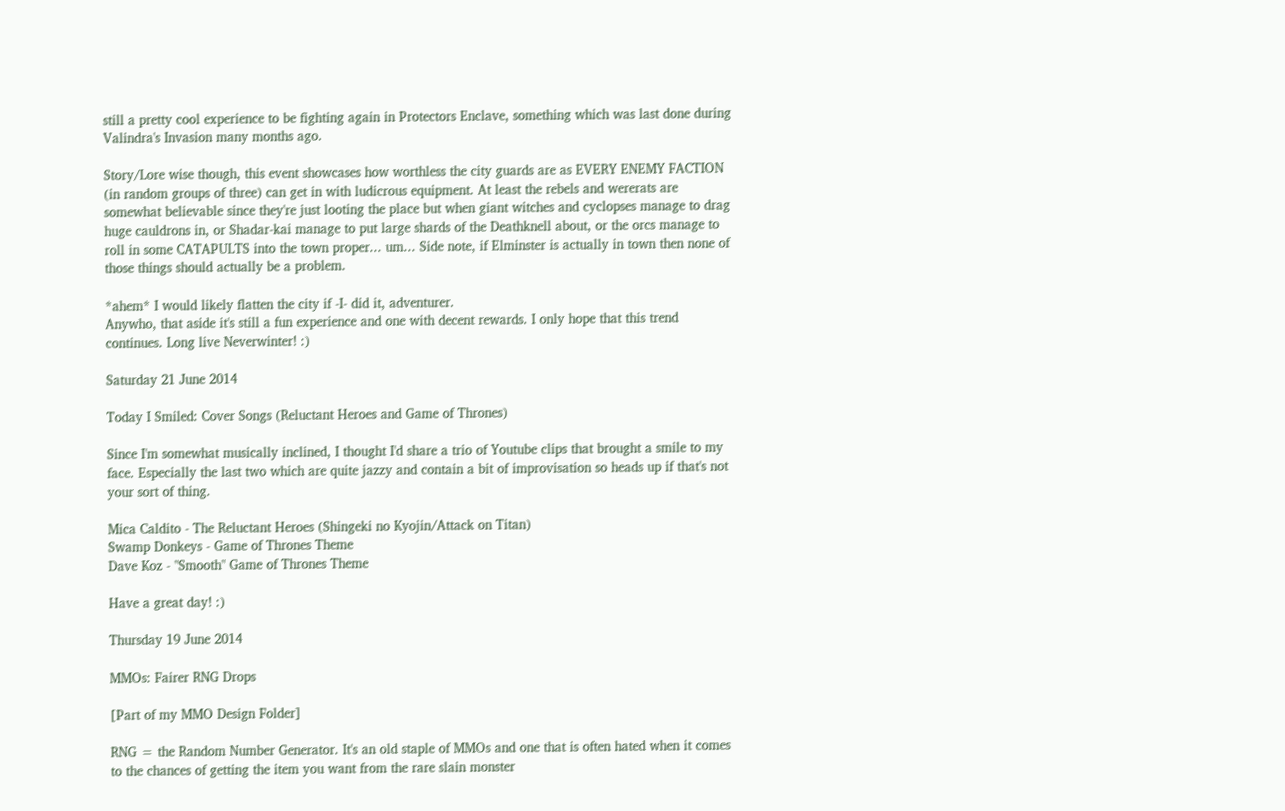still a pretty cool experience to be fighting again in Protectors Enclave, something which was last done during Valindra's Invasion many months ago.

Story/Lore wise though, this event showcases how worthless the city guards are as EVERY ENEMY FACTION (in random groups of three) can get in with ludicrous equipment. At least the rebels and wererats are somewhat believable since they're just looting the place but when giant witches and cyclopses manage to drag huge cauldrons in, or Shadar-kai manage to put large shards of the Deathknell about, or the orcs manage to roll in some CATAPULTS into the town proper... um... Side note, if Elminster is actually in town then none of those things should actually be a problem.

*ahem* I would likely flatten the city if -I- did it, adventurer.
Anywho, that aside it's still a fun experience and one with decent rewards. I only hope that this trend continues. Long live Neverwinter! :)

Saturday 21 June 2014

Today I Smiled: Cover Songs (Reluctant Heroes and Game of Thrones)

Since I'm somewhat musically inclined, I thought I'd share a trio of Youtube clips that brought a smile to my face. Especially the last two which are quite jazzy and contain a bit of improvisation so heads up if that's not your sort of thing.

Mica Caldito - The Reluctant Heroes (Shingeki no Kyojin/Attack on Titan)
Swamp Donkeys - Game of Thrones Theme
Dave Koz - "Smooth" Game of Thrones Theme

Have a great day! :)

Thursday 19 June 2014

MMOs: Fairer RNG Drops

[Part of my MMO Design Folder]

RNG = the Random Number Generator. It's an old staple of MMOs and one that is often hated when it comes to the chances of getting the item you want from the rare slain monster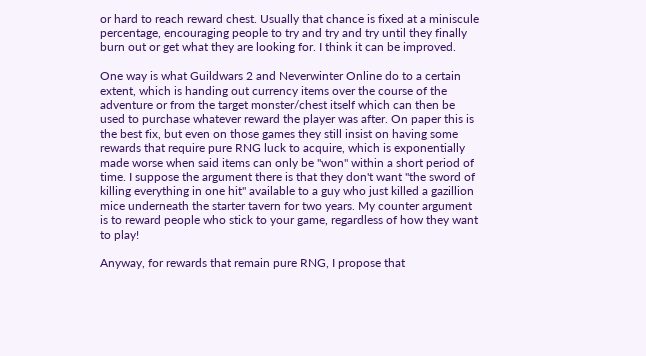or hard to reach reward chest. Usually that chance is fixed at a miniscule percentage, encouraging people to try and try and try until they finally burn out or get what they are looking for. I think it can be improved.

One way is what Guildwars 2 and Neverwinter Online do to a certain extent, which is handing out currency items over the course of the adventure or from the target monster/chest itself which can then be used to purchase whatever reward the player was after. On paper this is the best fix, but even on those games they still insist on having some rewards that require pure RNG luck to acquire, which is exponentially made worse when said items can only be "won" within a short period of time. I suppose the argument there is that they don't want "the sword of killing everything in one hit" available to a guy who just killed a gazillion mice underneath the starter tavern for two years. My counter argument is to reward people who stick to your game, regardless of how they want to play!

Anyway, for rewards that remain pure RNG, I propose that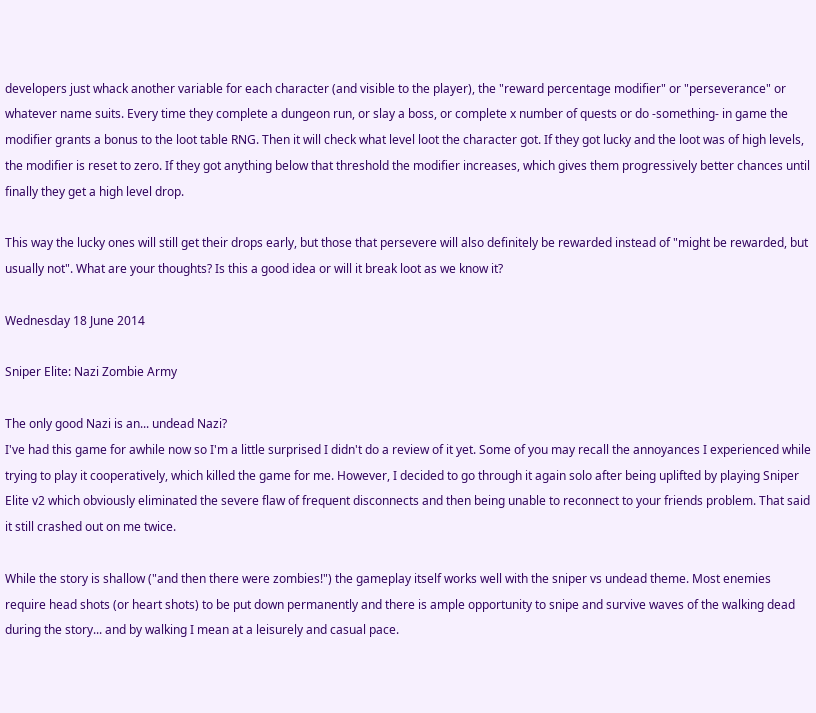developers just whack another variable for each character (and visible to the player), the "reward percentage modifier" or "perseverance" or whatever name suits. Every time they complete a dungeon run, or slay a boss, or complete x number of quests or do -something- in game the modifier grants a bonus to the loot table RNG. Then it will check what level loot the character got. If they got lucky and the loot was of high levels, the modifier is reset to zero. If they got anything below that threshold the modifier increases, which gives them progressively better chances until finally they get a high level drop.

This way the lucky ones will still get their drops early, but those that persevere will also definitely be rewarded instead of "might be rewarded, but usually not". What are your thoughts? Is this a good idea or will it break loot as we know it?

Wednesday 18 June 2014

Sniper Elite: Nazi Zombie Army

The only good Nazi is an... undead Nazi?
I've had this game for awhile now so I'm a little surprised I didn't do a review of it yet. Some of you may recall the annoyances I experienced while trying to play it cooperatively, which killed the game for me. However, I decided to go through it again solo after being uplifted by playing Sniper Elite v2 which obviously eliminated the severe flaw of frequent disconnects and then being unable to reconnect to your friends problem. That said it still crashed out on me twice.

While the story is shallow ("and then there were zombies!") the gameplay itself works well with the sniper vs undead theme. Most enemies require head shots (or heart shots) to be put down permanently and there is ample opportunity to snipe and survive waves of the walking dead during the story... and by walking I mean at a leisurely and casual pace.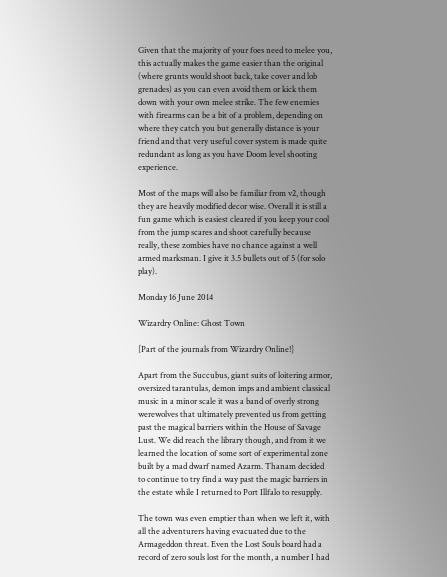Given that the majority of your foes need to melee you, this actually makes the game easier than the original (where grunts would shoot back, take cover and lob grenades) as you can even avoid them or kick them down with your own melee strike. The few enemies with firearms can be a bit of a problem, depending on where they catch you but generally distance is your friend and that very useful cover system is made quite redundant as long as you have Doom level shooting experience.

Most of the maps will also be familiar from v2, though they are heavily modified decor wise. Overall it is still a fun game which is easiest cleared if you keep your cool from the jump scares and shoot carefully because really, these zombies have no chance against a well armed marksman. I give it 3.5 bullets out of 5 (for solo play).

Monday 16 June 2014

Wizardry Online: Ghost Town

[Part of the journals from Wizardry Online!]

Apart from the Succubus, giant suits of loitering armor, oversized tarantulas, demon imps and ambient classical music in a minor scale it was a band of overly strong werewolves that ultimately prevented us from getting past the magical barriers within the House of Savage Lust. We did reach the library though, and from it we learned the location of some sort of experimental zone built by a mad dwarf named Azarm. Thanam decided to continue to try find a way past the magic barriers in the estate while I returned to Port Illfalo to resupply.

The town was even emptier than when we left it, with all the adventurers having evacuated due to the Armageddon threat. Even the Lost Souls board had a record of zero souls lost for the month, a number I had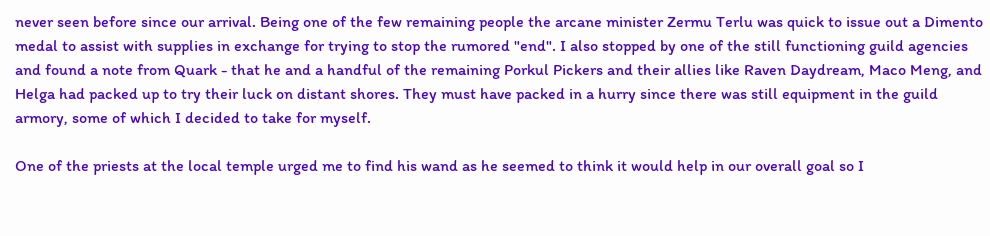never seen before since our arrival. Being one of the few remaining people the arcane minister Zermu Terlu was quick to issue out a Dimento medal to assist with supplies in exchange for trying to stop the rumored "end". I also stopped by one of the still functioning guild agencies and found a note from Quark - that he and a handful of the remaining Porkul Pickers and their allies like Raven Daydream, Maco Meng, and Helga had packed up to try their luck on distant shores. They must have packed in a hurry since there was still equipment in the guild armory, some of which I decided to take for myself.

One of the priests at the local temple urged me to find his wand as he seemed to think it would help in our overall goal so I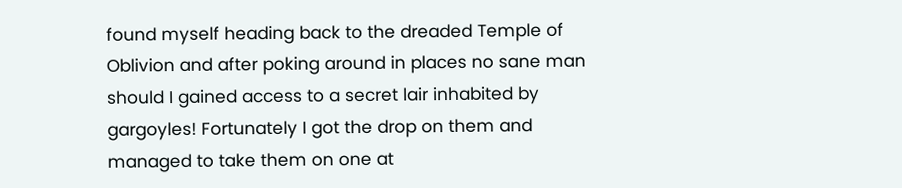found myself heading back to the dreaded Temple of Oblivion and after poking around in places no sane man should I gained access to a secret lair inhabited by gargoyles! Fortunately I got the drop on them and managed to take them on one at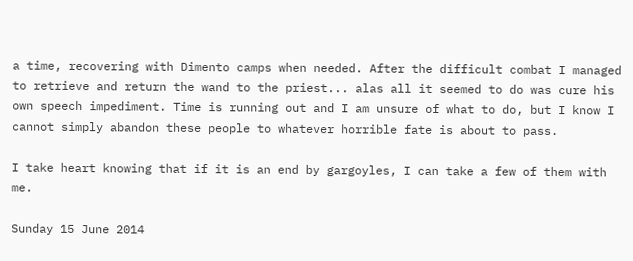a time, recovering with Dimento camps when needed. After the difficult combat I managed to retrieve and return the wand to the priest... alas all it seemed to do was cure his own speech impediment. Time is running out and I am unsure of what to do, but I know I cannot simply abandon these people to whatever horrible fate is about to pass.

I take heart knowing that if it is an end by gargoyles, I can take a few of them with me.

Sunday 15 June 2014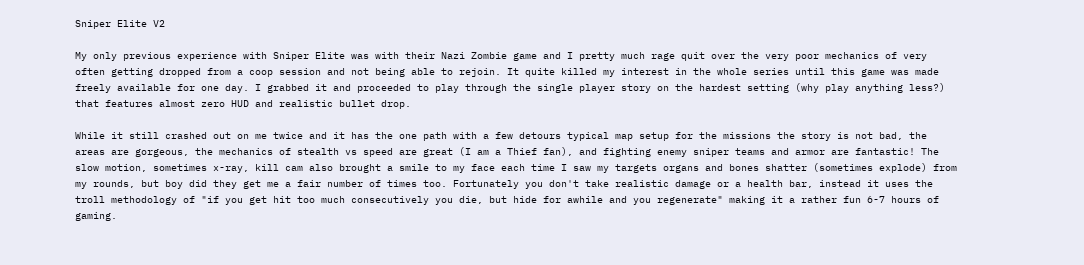Sniper Elite V2

My only previous experience with Sniper Elite was with their Nazi Zombie game and I pretty much rage quit over the very poor mechanics of very often getting dropped from a coop session and not being able to rejoin. It quite killed my interest in the whole series until this game was made freely available for one day. I grabbed it and proceeded to play through the single player story on the hardest setting (why play anything less?) that features almost zero HUD and realistic bullet drop.

While it still crashed out on me twice and it has the one path with a few detours typical map setup for the missions the story is not bad, the areas are gorgeous, the mechanics of stealth vs speed are great (I am a Thief fan), and fighting enemy sniper teams and armor are fantastic! The slow motion, sometimes x-ray, kill cam also brought a smile to my face each time I saw my targets organs and bones shatter (sometimes explode) from my rounds, but boy did they get me a fair number of times too. Fortunately you don't take realistic damage or a health bar, instead it uses the troll methodology of "if you get hit too much consecutively you die, but hide for awhile and you regenerate" making it a rather fun 6-7 hours of gaming.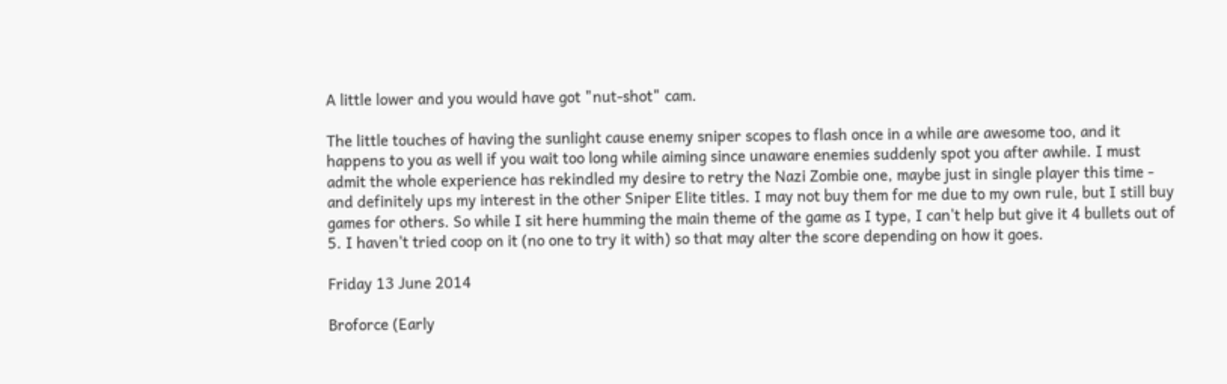A little lower and you would have got "nut-shot" cam.

The little touches of having the sunlight cause enemy sniper scopes to flash once in a while are awesome too, and it happens to you as well if you wait too long while aiming since unaware enemies suddenly spot you after awhile. I must admit the whole experience has rekindled my desire to retry the Nazi Zombie one, maybe just in single player this time - and definitely ups my interest in the other Sniper Elite titles. I may not buy them for me due to my own rule, but I still buy games for others. So while I sit here humming the main theme of the game as I type, I can't help but give it 4 bullets out of 5. I haven't tried coop on it (no one to try it with) so that may alter the score depending on how it goes.

Friday 13 June 2014

Broforce (Early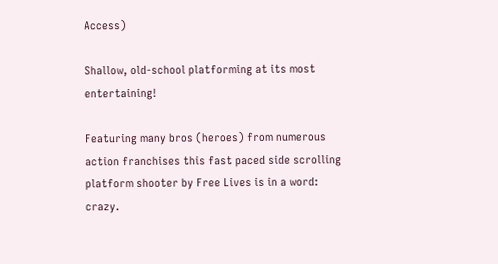Access)

Shallow, old-school platforming at its most entertaining!

Featuring many bros (heroes) from numerous action franchises this fast paced side scrolling platform shooter by Free Lives is in a word: crazy.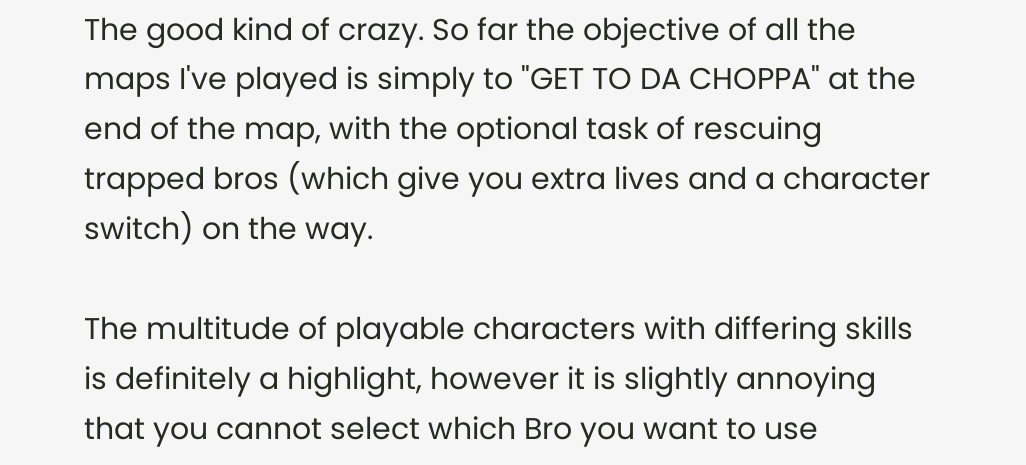The good kind of crazy. So far the objective of all the maps I've played is simply to "GET TO DA CHOPPA" at the end of the map, with the optional task of rescuing trapped bros (which give you extra lives and a character switch) on the way.

The multitude of playable characters with differing skills is definitely a highlight, however it is slightly annoying that you cannot select which Bro you want to use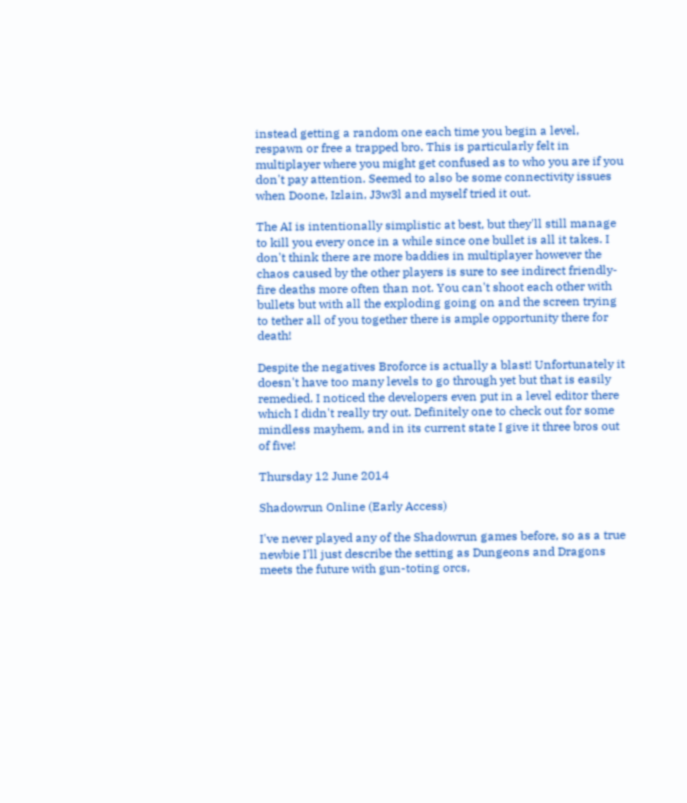instead getting a random one each time you begin a level, respawn or free a trapped bro. This is particularly felt in multiplayer where you might get confused as to who you are if you don't pay attention. Seemed to also be some connectivity issues when Doone, Izlain, J3w3l and myself tried it out.

The AI is intentionally simplistic at best, but they'll still manage to kill you every once in a while since one bullet is all it takes. I don't think there are more baddies in multiplayer however the chaos caused by the other players is sure to see indirect friendly-fire deaths more often than not. You can't shoot each other with bullets but with all the exploding going on and the screen trying to tether all of you together there is ample opportunity there for death!

Despite the negatives Broforce is actually a blast! Unfortunately it doesn't have too many levels to go through yet but that is easily remedied. I noticed the developers even put in a level editor there which I didn't really try out. Definitely one to check out for some mindless mayhem, and in its current state I give it three bros out of five!

Thursday 12 June 2014

Shadowrun Online (Early Access)

I've never played any of the Shadowrun games before, so as a true newbie I'll just describe the setting as Dungeons and Dragons meets the future with gun-toting orcs,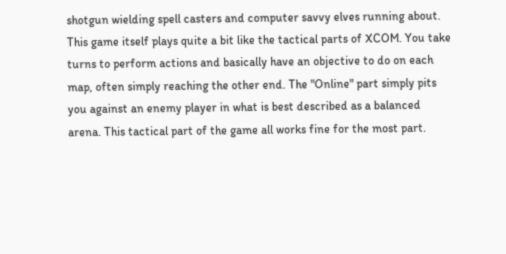shotgun wielding spell casters and computer savvy elves running about. This game itself plays quite a bit like the tactical parts of XCOM. You take turns to perform actions and basically have an objective to do on each map, often simply reaching the other end. The "Online" part simply pits you against an enemy player in what is best described as a balanced arena. This tactical part of the game all works fine for the most part.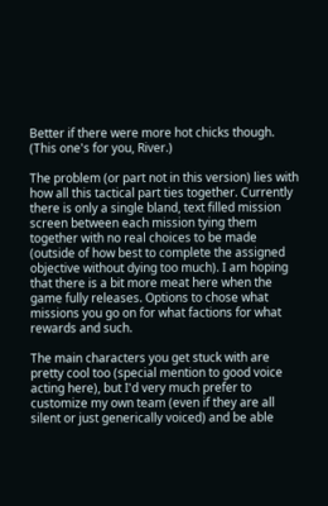Better if there were more hot chicks though.
(This one's for you, River.)

The problem (or part not in this version) lies with how all this tactical part ties together. Currently there is only a single bland, text filled mission screen between each mission tying them together with no real choices to be made (outside of how best to complete the assigned objective without dying too much). I am hoping that there is a bit more meat here when the game fully releases. Options to chose what missions you go on for what factions for what rewards and such.

The main characters you get stuck with are pretty cool too (special mention to good voice acting here), but I'd very much prefer to customize my own team (even if they are all silent or just generically voiced) and be able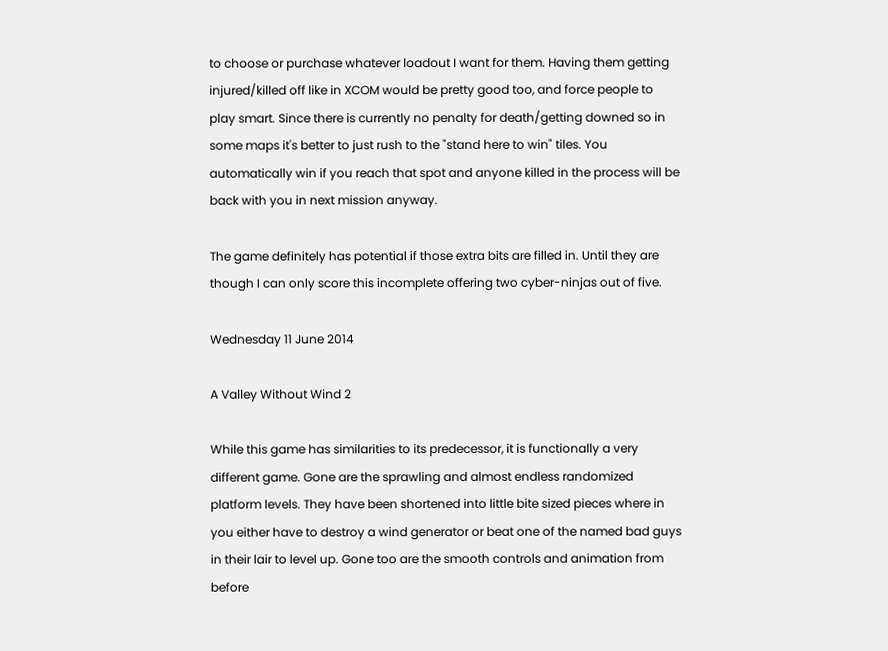to choose or purchase whatever loadout I want for them. Having them getting injured/killed off like in XCOM would be pretty good too, and force people to play smart. Since there is currently no penalty for death/getting downed so in some maps it's better to just rush to the "stand here to win" tiles. You automatically win if you reach that spot and anyone killed in the process will be back with you in next mission anyway.

The game definitely has potential if those extra bits are filled in. Until they are though I can only score this incomplete offering two cyber-ninjas out of five.

Wednesday 11 June 2014

A Valley Without Wind 2

While this game has similarities to its predecessor, it is functionally a very different game. Gone are the sprawling and almost endless randomized platform levels. They have been shortened into little bite sized pieces where in you either have to destroy a wind generator or beat one of the named bad guys in their lair to level up. Gone too are the smooth controls and animation from before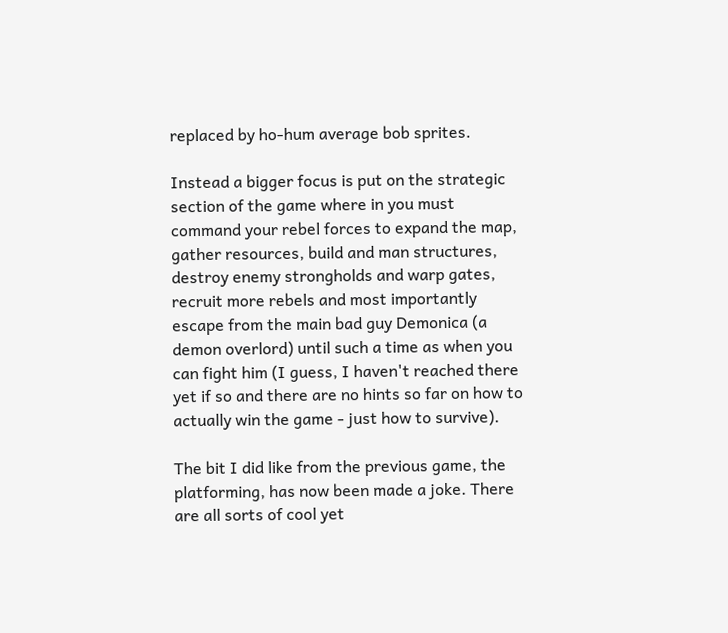replaced by ho-hum average bob sprites.

Instead a bigger focus is put on the strategic section of the game where in you must command your rebel forces to expand the map, gather resources, build and man structures, destroy enemy strongholds and warp gates, recruit more rebels and most importantly escape from the main bad guy Demonica (a demon overlord) until such a time as when you can fight him (I guess, I haven't reached there yet if so and there are no hints so far on how to actually win the game - just how to survive).

The bit I did like from the previous game, the platforming, has now been made a joke. There are all sorts of cool yet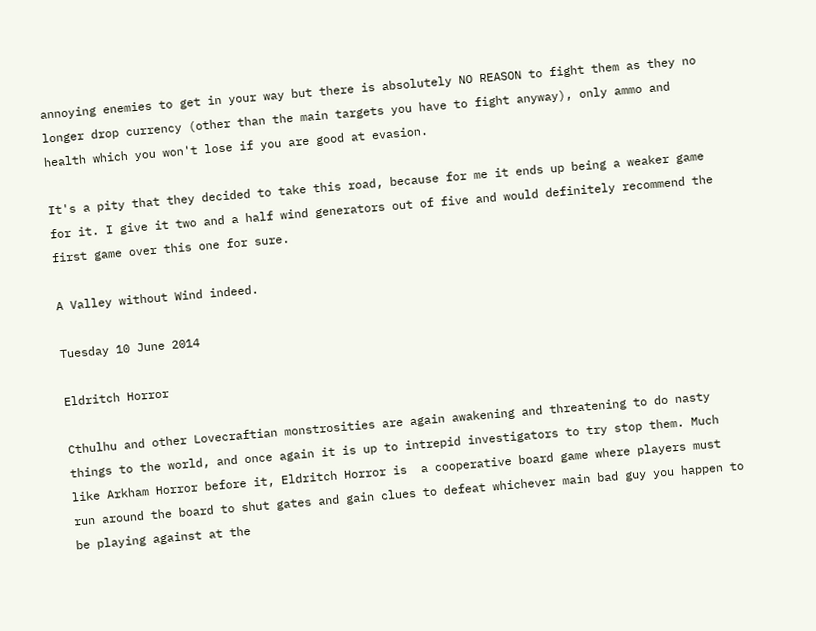annoying enemies to get in your way but there is absolutely NO REASON to fight them as they no longer drop currency (other than the main targets you have to fight anyway), only ammo and health which you won't lose if you are good at evasion.

It's a pity that they decided to take this road, because for me it ends up being a weaker game for it. I give it two and a half wind generators out of five and would definitely recommend the first game over this one for sure.

A Valley without Wind indeed.

Tuesday 10 June 2014

Eldritch Horror

Cthulhu and other Lovecraftian monstrosities are again awakening and threatening to do nasty things to the world, and once again it is up to intrepid investigators to try stop them. Much like Arkham Horror before it, Eldritch Horror is  a cooperative board game where players must run around the board to shut gates and gain clues to defeat whichever main bad guy you happen to be playing against at the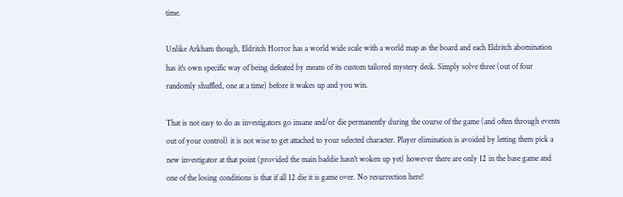time.

Unlike Arkham though, Eldritch Horror has a world wide scale with a world map as the board and each Eldritch abomination has it's own specific way of being defeated by means of its custom tailored mystery deck. Simply solve three (out of four randomly shuffled, one at a time) before it wakes up and you win.

That is not easy to do as investigators go insane and/or die permanently during the course of the game (and often through events out of your control) it is not wise to get attached to your selected character. Player elimination is avoided by letting them pick a new investigator at that point (provided the main baddie hasn't woken up yet) however there are only 12 in the base game and one of the losing conditions is that if all 12 die it is game over. No resurrection here!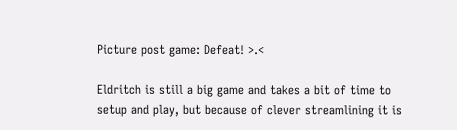Picture post game: Defeat! >.<

Eldritch is still a big game and takes a bit of time to setup and play, but because of clever streamlining it is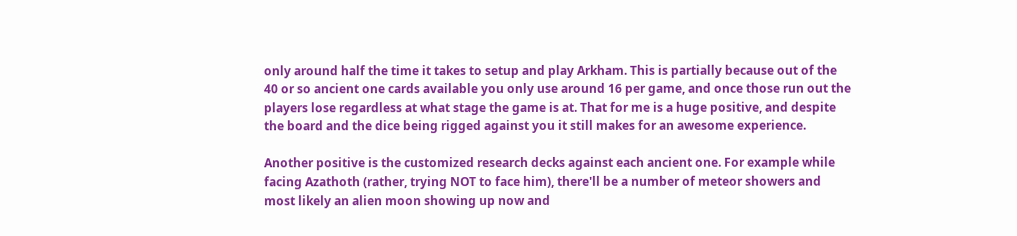only around half the time it takes to setup and play Arkham. This is partially because out of the 40 or so ancient one cards available you only use around 16 per game, and once those run out the players lose regardless at what stage the game is at. That for me is a huge positive, and despite the board and the dice being rigged against you it still makes for an awesome experience.

Another positive is the customized research decks against each ancient one. For example while facing Azathoth (rather, trying NOT to face him), there'll be a number of meteor showers and most likely an alien moon showing up now and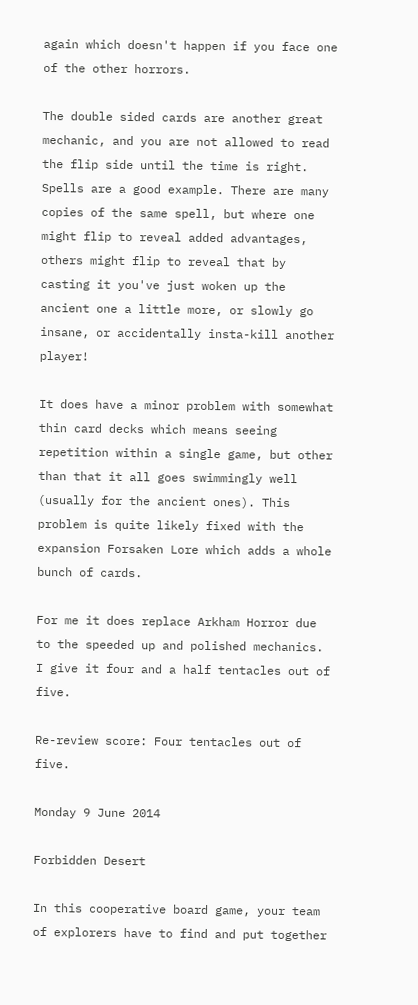again which doesn't happen if you face one of the other horrors.

The double sided cards are another great mechanic, and you are not allowed to read the flip side until the time is right. Spells are a good example. There are many copies of the same spell, but where one might flip to reveal added advantages, others might flip to reveal that by casting it you've just woken up the ancient one a little more, or slowly go insane, or accidentally insta-kill another player!

It does have a minor problem with somewhat thin card decks which means seeing repetition within a single game, but other than that it all goes swimmingly well (usually for the ancient ones). This problem is quite likely fixed with the expansion Forsaken Lore which adds a whole bunch of cards.

For me it does replace Arkham Horror due to the speeded up and polished mechanics. I give it four and a half tentacles out of five.

Re-review score: Four tentacles out of five.

Monday 9 June 2014

Forbidden Desert

In this cooperative board game, your team of explorers have to find and put together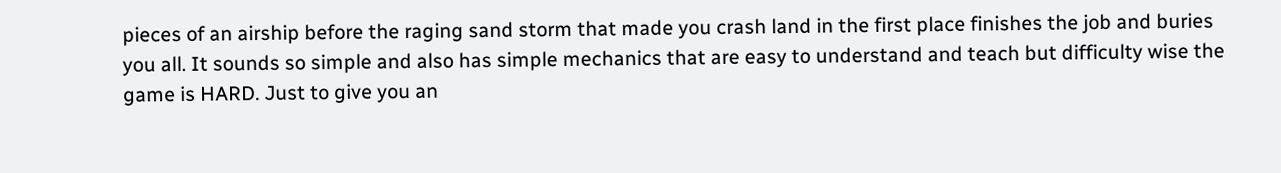pieces of an airship before the raging sand storm that made you crash land in the first place finishes the job and buries you all. It sounds so simple and also has simple mechanics that are easy to understand and teach but difficulty wise the game is HARD. Just to give you an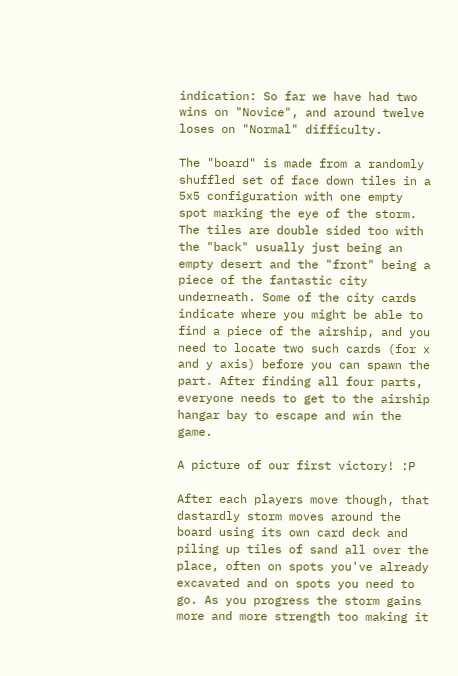indication: So far we have had two wins on "Novice", and around twelve loses on "Normal" difficulty.

The "board" is made from a randomly shuffled set of face down tiles in a 5x5 configuration with one empty spot marking the eye of the storm. The tiles are double sided too with the "back" usually just being an empty desert and the "front" being a piece of the fantastic city underneath. Some of the city cards indicate where you might be able to find a piece of the airship, and you need to locate two such cards (for x and y axis) before you can spawn the part. After finding all four parts, everyone needs to get to the airship hangar bay to escape and win the game.

A picture of our first victory! :P

After each players move though, that dastardly storm moves around the board using its own card deck and piling up tiles of sand all over the place, often on spots you've already excavated and on spots you need to go. As you progress the storm gains more and more strength too making it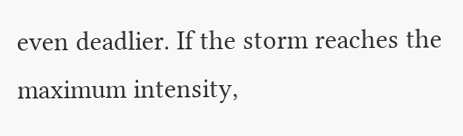even deadlier. If the storm reaches the maximum intensity,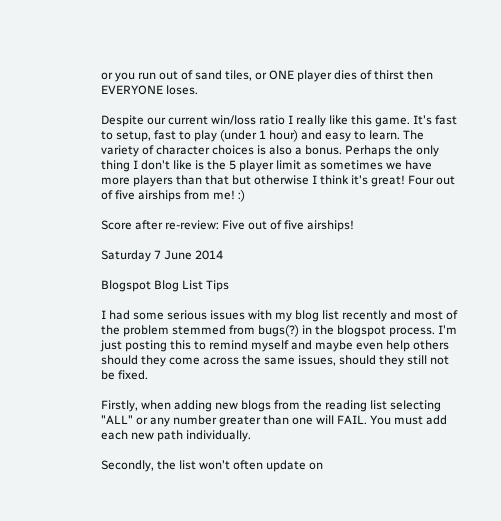or you run out of sand tiles, or ONE player dies of thirst then EVERYONE loses.

Despite our current win/loss ratio I really like this game. It's fast to setup, fast to play (under 1 hour) and easy to learn. The variety of character choices is also a bonus. Perhaps the only thing I don't like is the 5 player limit as sometimes we have more players than that but otherwise I think it's great! Four out of five airships from me! :)

Score after re-review: Five out of five airships!

Saturday 7 June 2014

Blogspot Blog List Tips

I had some serious issues with my blog list recently and most of the problem stemmed from bugs(?) in the blogspot process. I'm just posting this to remind myself and maybe even help others should they come across the same issues, should they still not be fixed.

Firstly, when adding new blogs from the reading list selecting "ALL" or any number greater than one will FAIL. You must add each new path individually.

Secondly, the list won't often update on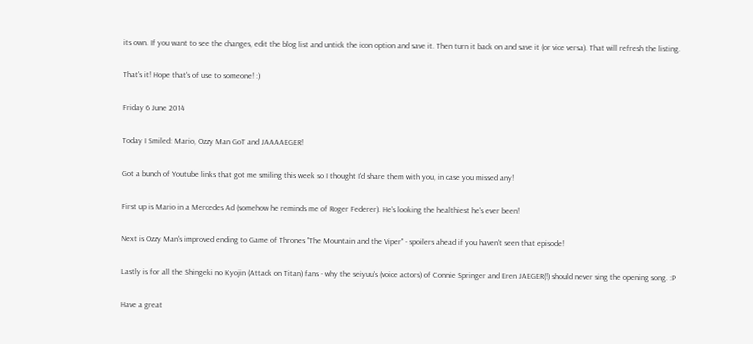its own. If you want to see the changes, edit the blog list and untick the icon option and save it. Then turn it back on and save it (or vice versa). That will refresh the listing.

That's it! Hope that's of use to someone! :)

Friday 6 June 2014

Today I Smiled: Mario, Ozzy Man GoT and JAAAAEGER!

Got a bunch of Youtube links that got me smiling this week so I thought I'd share them with you, in case you missed any!

First up is Mario in a Mercedes Ad (somehow he reminds me of Roger Federer). He's looking the healthiest he's ever been!

Next is Ozzy Man's improved ending to Game of Thrones "The Mountain and the Viper" - spoilers ahead if you haven't seen that episode!

Lastly is for all the Shingeki no Kyojin (Attack on Titan) fans - why the seiyuu's (voice actors) of Connie Springer and Eren JAEGER(!) should never sing the opening song. :P

Have a great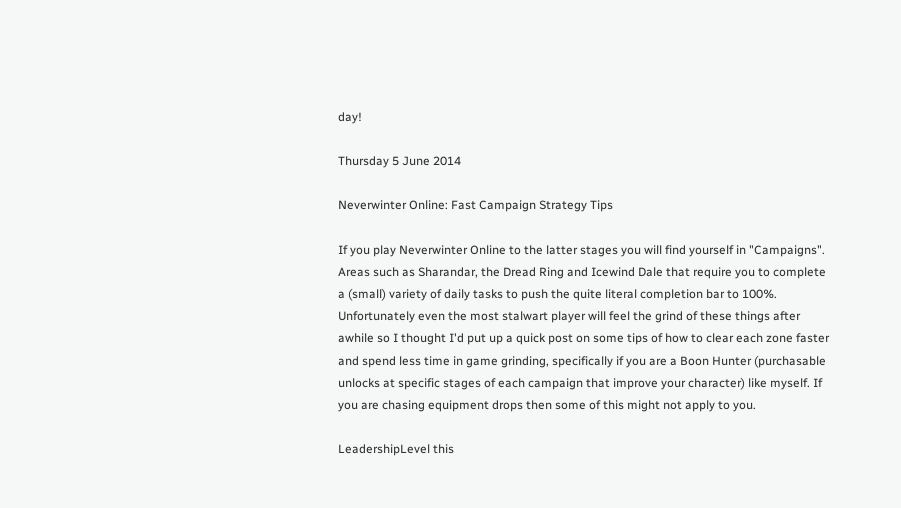day!

Thursday 5 June 2014

Neverwinter Online: Fast Campaign Strategy Tips

If you play Neverwinter Online to the latter stages you will find yourself in "Campaigns". Areas such as Sharandar, the Dread Ring and Icewind Dale that require you to complete a (small) variety of daily tasks to push the quite literal completion bar to 100%. Unfortunately even the most stalwart player will feel the grind of these things after awhile so I thought I'd put up a quick post on some tips of how to clear each zone faster and spend less time in game grinding, specifically if you are a Boon Hunter (purchasable unlocks at specific stages of each campaign that improve your character) like myself. If you are chasing equipment drops then some of this might not apply to you.

LeadershipLevel this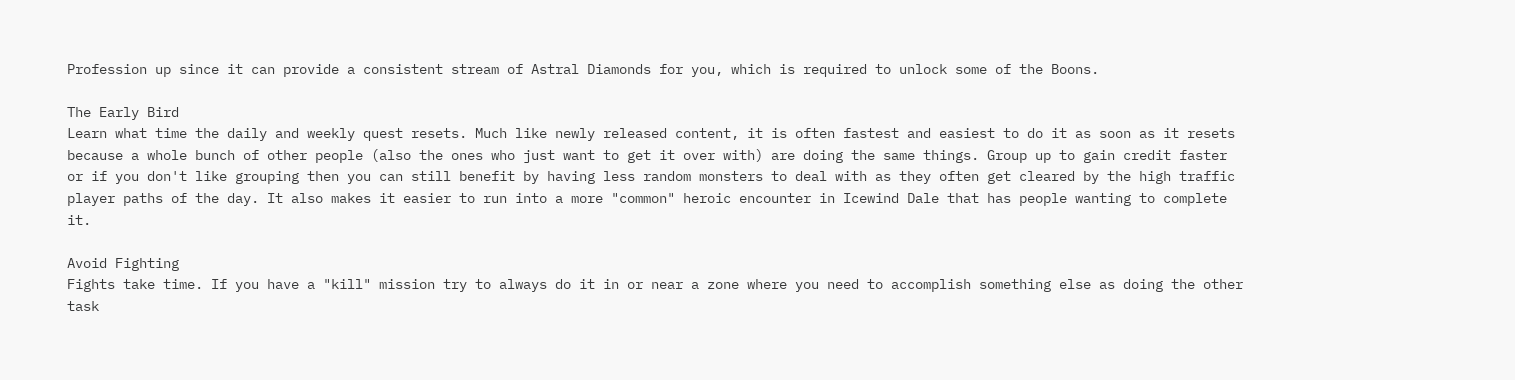Profession up since it can provide a consistent stream of Astral Diamonds for you, which is required to unlock some of the Boons.

The Early Bird
Learn what time the daily and weekly quest resets. Much like newly released content, it is often fastest and easiest to do it as soon as it resets because a whole bunch of other people (also the ones who just want to get it over with) are doing the same things. Group up to gain credit faster or if you don't like grouping then you can still benefit by having less random monsters to deal with as they often get cleared by the high traffic player paths of the day. It also makes it easier to run into a more "common" heroic encounter in Icewind Dale that has people wanting to complete it.

Avoid Fighting
Fights take time. If you have a "kill" mission try to always do it in or near a zone where you need to accomplish something else as doing the other task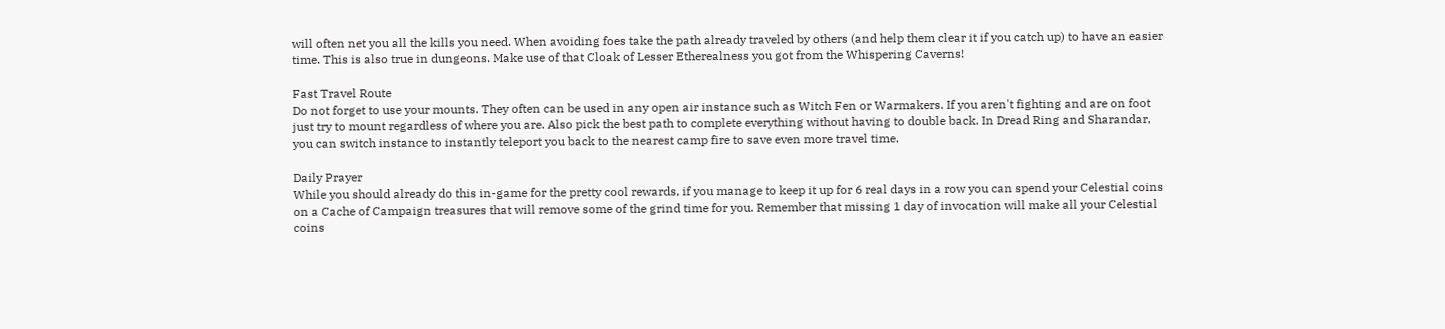will often net you all the kills you need. When avoiding foes take the path already traveled by others (and help them clear it if you catch up) to have an easier time. This is also true in dungeons. Make use of that Cloak of Lesser Etherealness you got from the Whispering Caverns!

Fast Travel Route
Do not forget to use your mounts. They often can be used in any open air instance such as Witch Fen or Warmakers. If you aren't fighting and are on foot just try to mount regardless of where you are. Also pick the best path to complete everything without having to double back. In Dread Ring and Sharandar, you can switch instance to instantly teleport you back to the nearest camp fire to save even more travel time.

Daily Prayer
While you should already do this in-game for the pretty cool rewards, if you manage to keep it up for 6 real days in a row you can spend your Celestial coins on a Cache of Campaign treasures that will remove some of the grind time for you. Remember that missing 1 day of invocation will make all your Celestial coins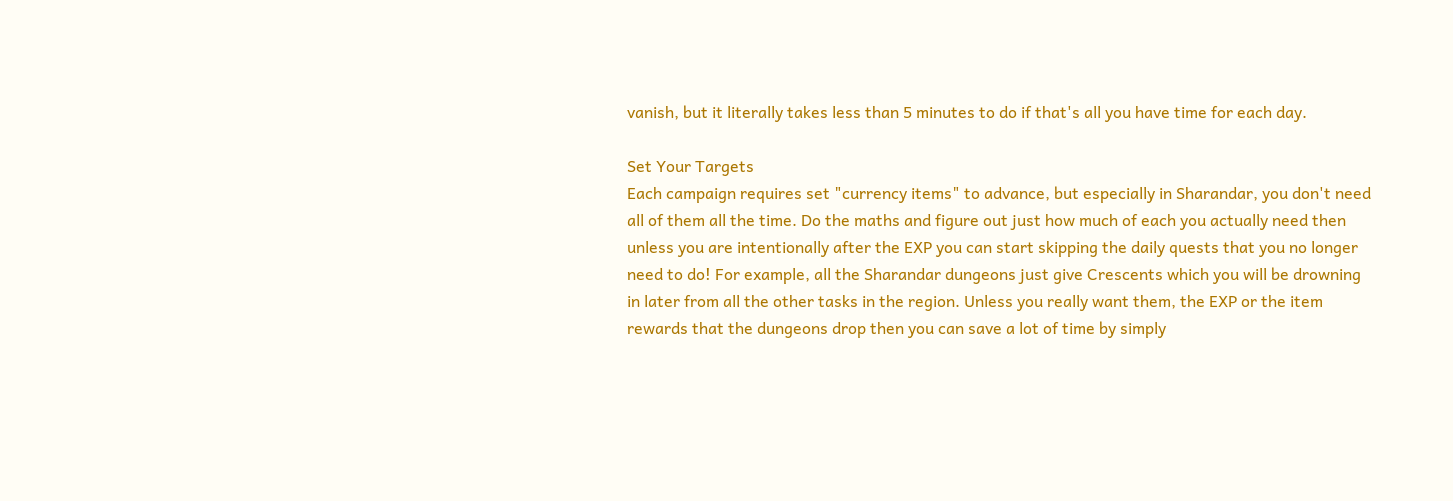vanish, but it literally takes less than 5 minutes to do if that's all you have time for each day.

Set Your Targets
Each campaign requires set "currency items" to advance, but especially in Sharandar, you don't need all of them all the time. Do the maths and figure out just how much of each you actually need then unless you are intentionally after the EXP you can start skipping the daily quests that you no longer need to do! For example, all the Sharandar dungeons just give Crescents which you will be drowning in later from all the other tasks in the region. Unless you really want them, the EXP or the item rewards that the dungeons drop then you can save a lot of time by simply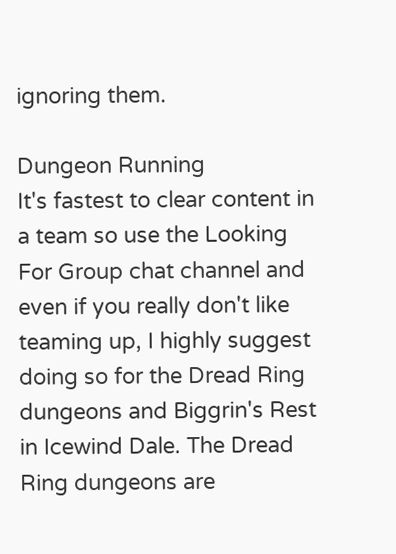ignoring them.

Dungeon Running
It's fastest to clear content in a team so use the Looking For Group chat channel and even if you really don't like teaming up, I highly suggest doing so for the Dread Ring dungeons and Biggrin's Rest in Icewind Dale. The Dread Ring dungeons are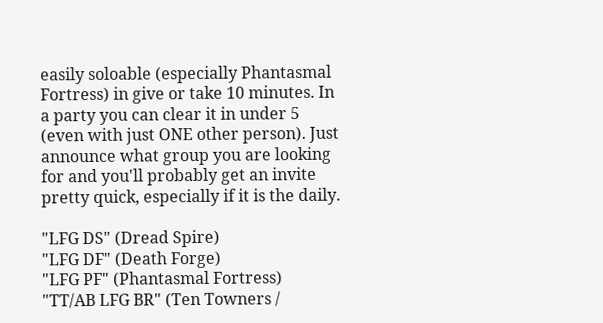easily soloable (especially Phantasmal Fortress) in give or take 10 minutes. In a party you can clear it in under 5 (even with just ONE other person). Just announce what group you are looking for and you'll probably get an invite pretty quick, especially if it is the daily.

"LFG DS" (Dread Spire)
"LFG DF" (Death Forge)
"LFG PF" (Phantasmal Fortress)
"TT/AB LFG BR" (Ten Towners /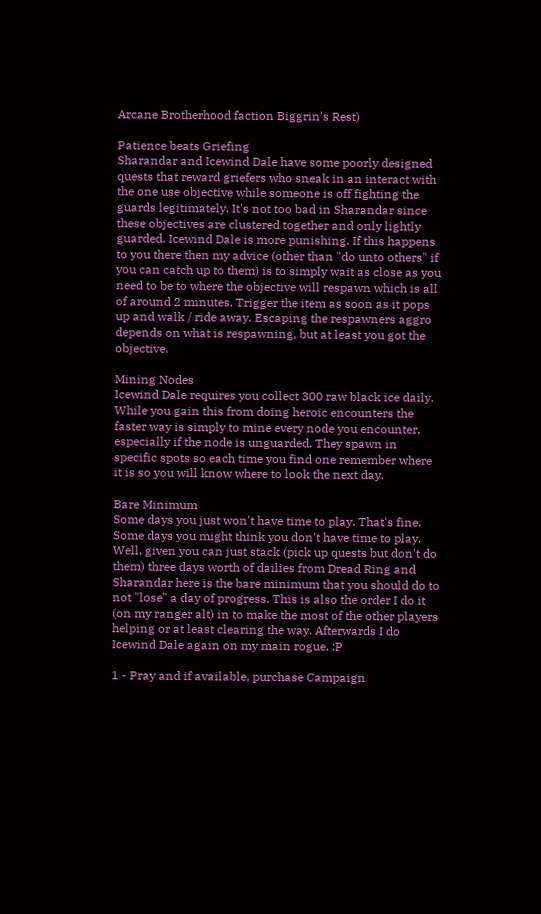Arcane Brotherhood faction Biggrin's Rest)

Patience beats Griefing
Sharandar and Icewind Dale have some poorly designed quests that reward griefers who sneak in an interact with the one use objective while someone is off fighting the guards legitimately. It's not too bad in Sharandar since these objectives are clustered together and only lightly guarded. Icewind Dale is more punishing. If this happens to you there then my advice (other than "do unto others" if you can catch up to them) is to simply wait as close as you need to be to where the objective will respawn which is all of around 2 minutes. Trigger the item as soon as it pops up and walk / ride away. Escaping the respawners aggro depends on what is respawning, but at least you got the objective.

Mining Nodes
Icewind Dale requires you collect 300 raw black ice daily. While you gain this from doing heroic encounters the faster way is simply to mine every node you encounter, especially if the node is unguarded. They spawn in specific spots so each time you find one remember where it is so you will know where to look the next day.

Bare Minimum
Some days you just won't have time to play. That's fine. Some days you might think you don't have time to play. Well, given you can just stack (pick up quests but don't do them) three days worth of dailies from Dread Ring and Sharandar here is the bare minimum that you should do to not "lose" a day of progress. This is also the order I do it (on my ranger alt) in to make the most of the other players helping or at least clearing the way. Afterwards I do Icewind Dale again on my main rogue. :P

1 - Pray and if available, purchase Campaign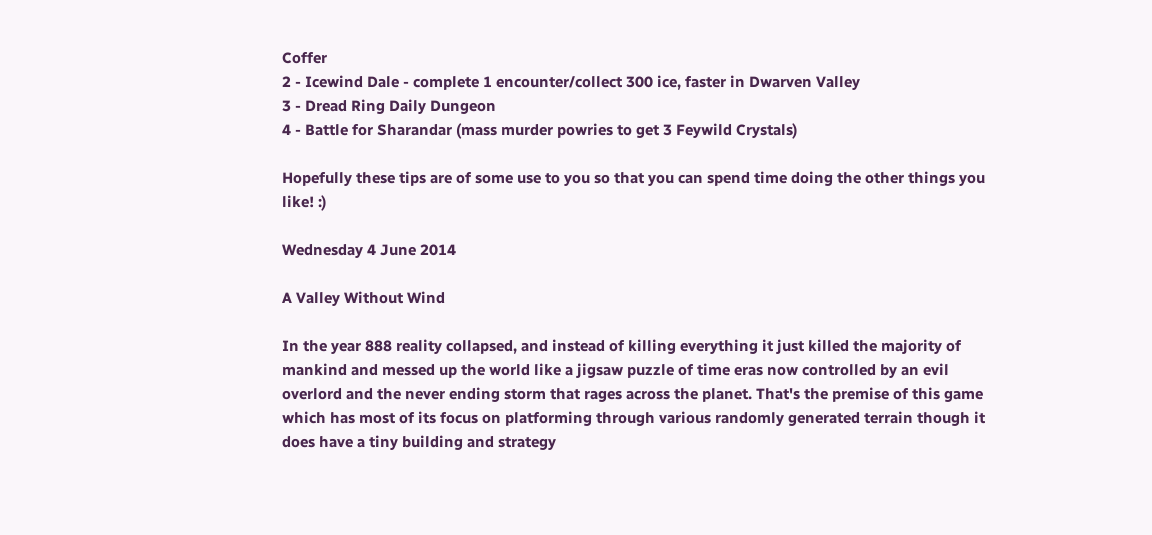Coffer
2 - Icewind Dale - complete 1 encounter/collect 300 ice, faster in Dwarven Valley
3 - Dread Ring Daily Dungeon
4 - Battle for Sharandar (mass murder powries to get 3 Feywild Crystals)

Hopefully these tips are of some use to you so that you can spend time doing the other things you like! :)

Wednesday 4 June 2014

A Valley Without Wind

In the year 888 reality collapsed, and instead of killing everything it just killed the majority of mankind and messed up the world like a jigsaw puzzle of time eras now controlled by an evil overlord and the never ending storm that rages across the planet. That's the premise of this game which has most of its focus on platforming through various randomly generated terrain though it does have a tiny building and strategy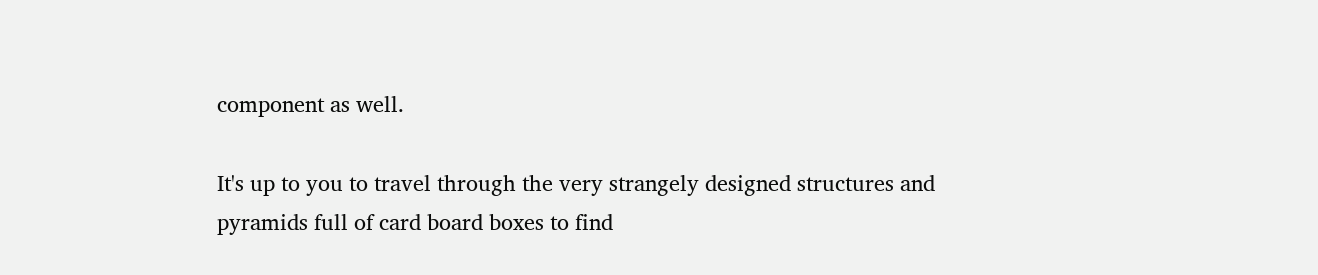component as well.

It's up to you to travel through the very strangely designed structures and pyramids full of card board boxes to find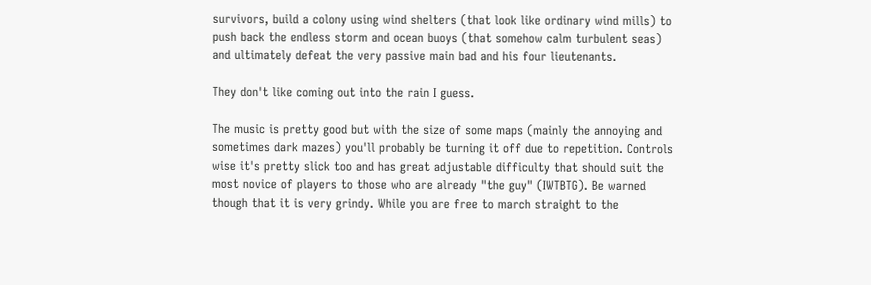survivors, build a colony using wind shelters (that look like ordinary wind mills) to push back the endless storm and ocean buoys (that somehow calm turbulent seas) and ultimately defeat the very passive main bad and his four lieutenants.

They don't like coming out into the rain I guess.

The music is pretty good but with the size of some maps (mainly the annoying and sometimes dark mazes) you'll probably be turning it off due to repetition. Controls wise it's pretty slick too and has great adjustable difficulty that should suit the most novice of players to those who are already "the guy" (IWTBTG). Be warned though that it is very grindy. While you are free to march straight to the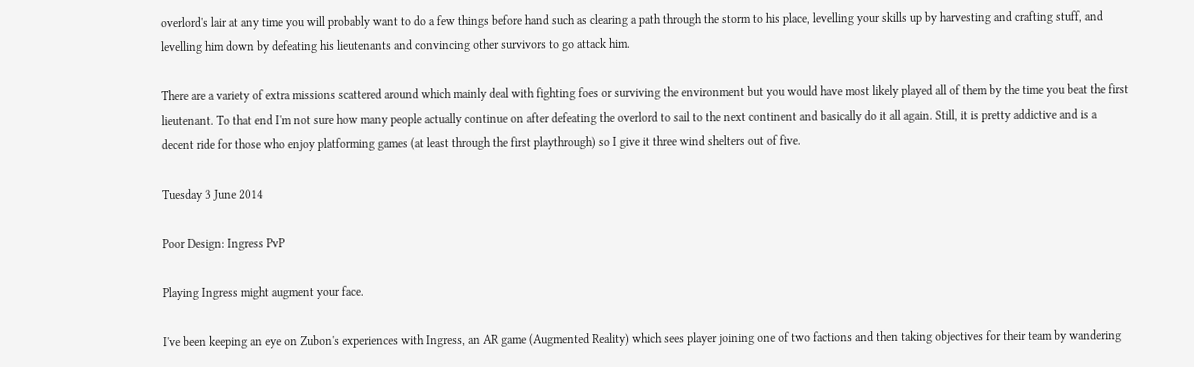overlord's lair at any time you will probably want to do a few things before hand such as clearing a path through the storm to his place, levelling your skills up by harvesting and crafting stuff, and levelling him down by defeating his lieutenants and convincing other survivors to go attack him.

There are a variety of extra missions scattered around which mainly deal with fighting foes or surviving the environment but you would have most likely played all of them by the time you beat the first lieutenant. To that end I'm not sure how many people actually continue on after defeating the overlord to sail to the next continent and basically do it all again. Still, it is pretty addictive and is a decent ride for those who enjoy platforming games (at least through the first playthrough) so I give it three wind shelters out of five.

Tuesday 3 June 2014

Poor Design: Ingress PvP

Playing Ingress might augment your face.

I've been keeping an eye on Zubon's experiences with Ingress, an AR game (Augmented Reality) which sees player joining one of two factions and then taking objectives for their team by wandering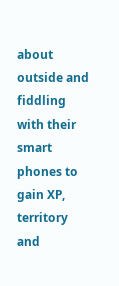about outside and fiddling with their smart phones to gain XP, territory and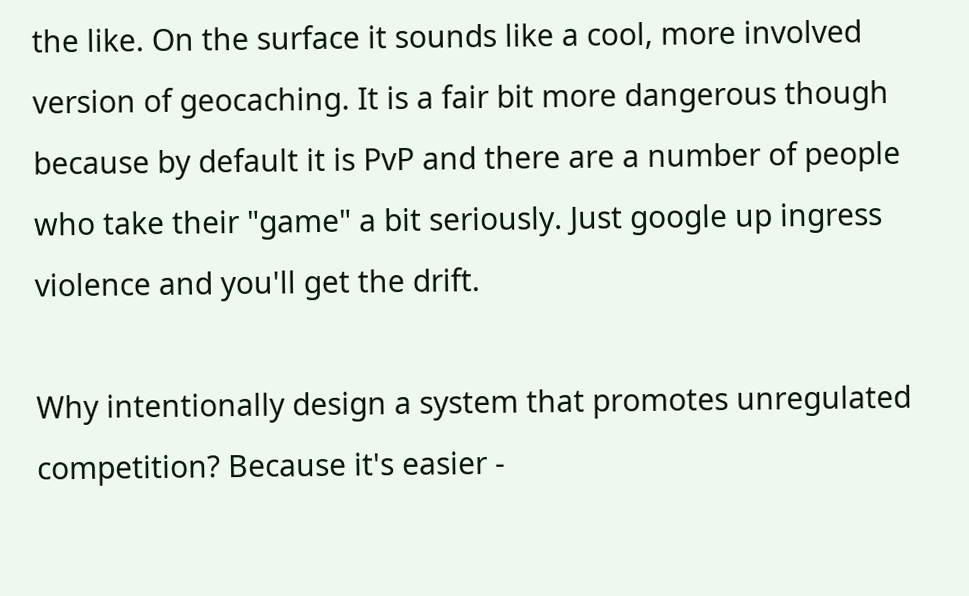the like. On the surface it sounds like a cool, more involved version of geocaching. It is a fair bit more dangerous though because by default it is PvP and there are a number of people who take their "game" a bit seriously. Just google up ingress violence and you'll get the drift.

Why intentionally design a system that promotes unregulated competition? Because it's easier -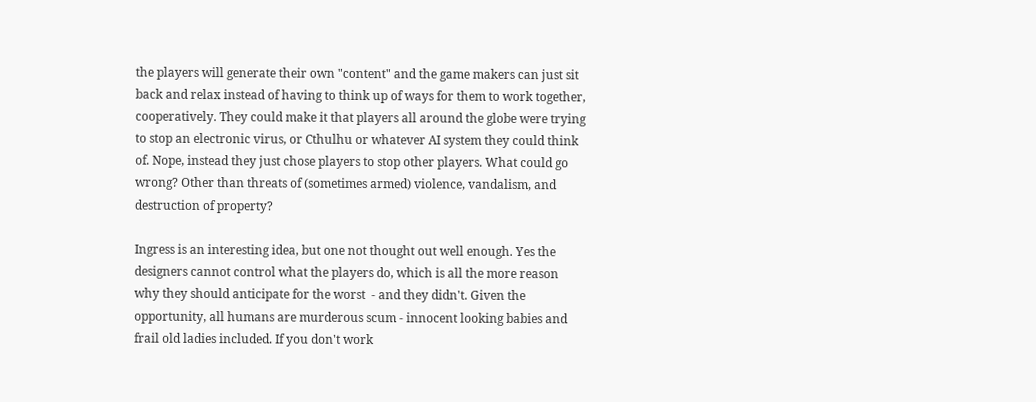the players will generate their own "content" and the game makers can just sit back and relax instead of having to think up of ways for them to work together, cooperatively. They could make it that players all around the globe were trying to stop an electronic virus, or Cthulhu or whatever AI system they could think of. Nope, instead they just chose players to stop other players. What could go wrong? Other than threats of (sometimes armed) violence, vandalism, and destruction of property?

Ingress is an interesting idea, but one not thought out well enough. Yes the designers cannot control what the players do, which is all the more reason why they should anticipate for the worst  - and they didn't. Given the opportunity, all humans are murderous scum - innocent looking babies and frail old ladies included. If you don't work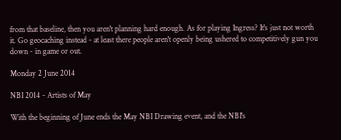from that baseline, then you aren't planning hard enough. As for playing Ingress? It's just not worth it. Go geocaching instead - at least there people aren't openly being ushered to competitively gun you down - in game or out.

Monday 2 June 2014

NBI 2014 - Artists of May

With the beginning of June ends the May NBI Drawing event, and the NBI's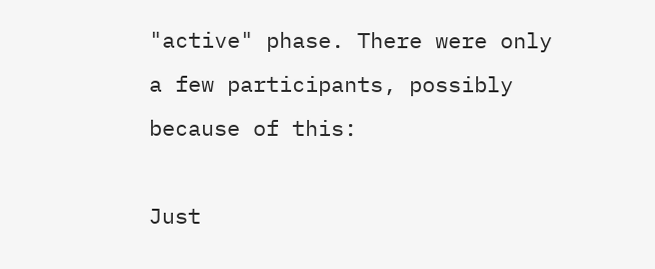"active" phase. There were only a few participants, possibly because of this:

Just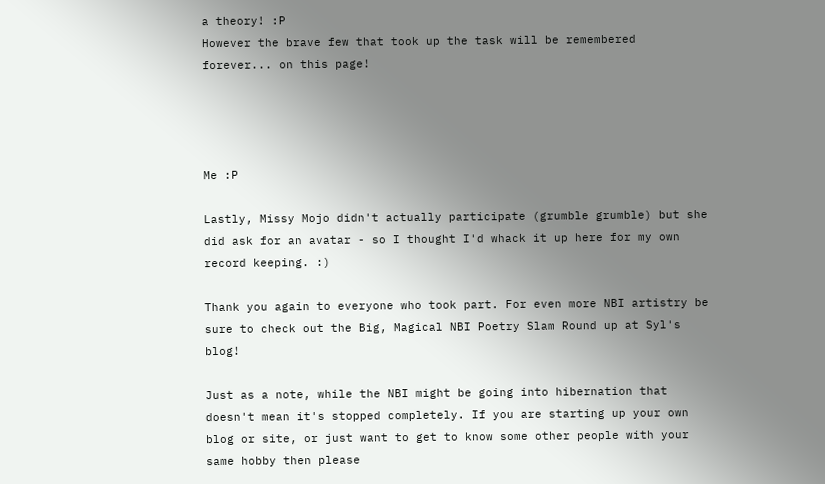a theory! :P
However the brave few that took up the task will be remembered forever... on this page!




Me :P

Lastly, Missy Mojo didn't actually participate (grumble grumble) but she did ask for an avatar - so I thought I'd whack it up here for my own record keeping. :)

Thank you again to everyone who took part. For even more NBI artistry be sure to check out the Big, Magical NBI Poetry Slam Round up at Syl's blog!

Just as a note, while the NBI might be going into hibernation that doesn't mean it's stopped completely. If you are starting up your own blog or site, or just want to get to know some other people with your same hobby then please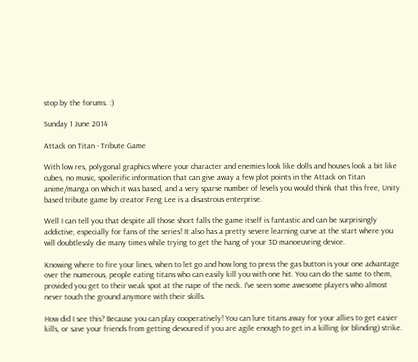stop by the forums. :)

Sunday 1 June 2014

Attack on Titan - Tribute Game

With low res, polygonal graphics where your character and enemies look like dolls and houses look a bit like cubes, no music, spoilerific information that can give away a few plot points in the Attack on Titan anime/manga on which it was based, and a very sparse number of levels you would think that this free, Unity based tribute game by creator Feng Lee is a disastrous enterprise.

Well I can tell you that despite all those short falls the game itself is fantastic and can be surprisingly addictive, especially for fans of the series! It also has a pretty severe learning curve at the start where you will doubtlessly die many times while trying to get the hang of your 3D manoeuvring device.

Knowing where to fire your lines, when to let go and how long to press the gas button is your one advantage over the numerous, people eating titans who can easily kill you with one hit. You can do the same to them, provided you get to their weak spot at the nape of the neck. I've seen some awesome players who almost never touch the ground anymore with their skills.

How did I see this? Because you can play cooperatively! You can lure titans away for your allies to get easier kills, or save your friends from getting devoured if you are agile enough to get in a killing (or blinding) strike.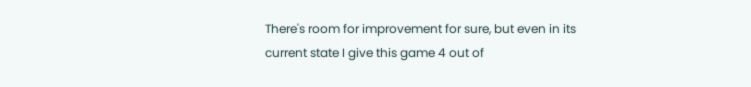There's room for improvement for sure, but even in its current state I give this game 4 out of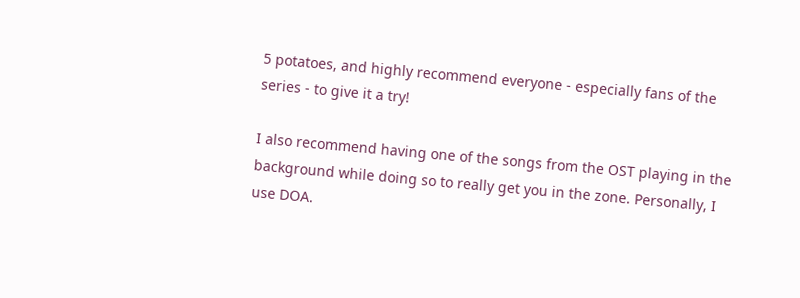5 potatoes, and highly recommend everyone - especially fans of the series - to give it a try!

I also recommend having one of the songs from the OST playing in the background while doing so to really get you in the zone. Personally, I use DOA.